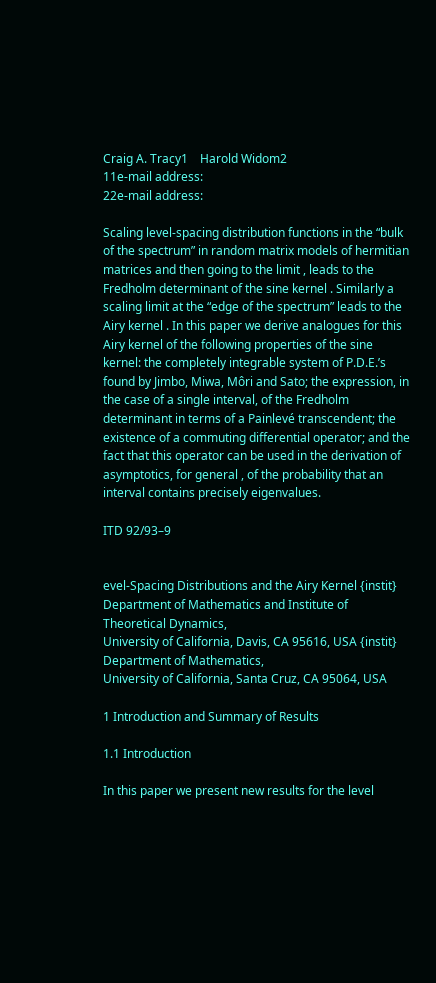Craig A. Tracy1    Harold Widom2
11e-mail address:
22e-mail address:

Scaling level-spacing distribution functions in the “bulk of the spectrum” in random matrix models of hermitian matrices and then going to the limit , leads to the Fredholm determinant of the sine kernel . Similarly a scaling limit at the “edge of the spectrum” leads to the Airy kernel . In this paper we derive analogues for this Airy kernel of the following properties of the sine kernel: the completely integrable system of P.D.E.’s found by Jimbo, Miwa, Môri and Sato; the expression, in the case of a single interval, of the Fredholm determinant in terms of a Painlevé transcendent; the existence of a commuting differential operator; and the fact that this operator can be used in the derivation of asymptotics, for general , of the probability that an interval contains precisely eigenvalues.

ITD 92/93–9


evel-Spacing Distributions and the Airy Kernel {instit} Department of Mathematics and Institute of Theoretical Dynamics,
University of California, Davis, CA 95616, USA {instit} Department of Mathematics,
University of California, Santa Cruz, CA 95064, USA

1 Introduction and Summary of Results

1.1 Introduction

In this paper we present new results for the level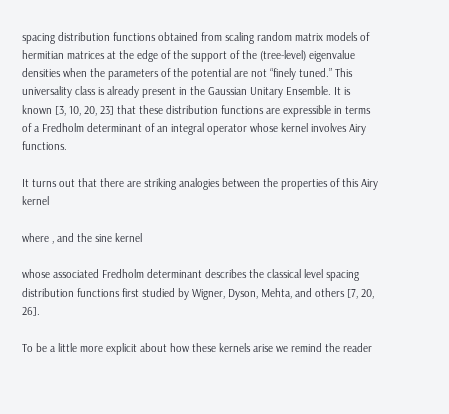spacing distribution functions obtained from scaling random matrix models of hermitian matrices at the edge of the support of the (tree-level) eigenvalue densities when the parameters of the potential are not “finely tuned.” This universality class is already present in the Gaussian Unitary Ensemble. It is known [3, 10, 20, 23] that these distribution functions are expressible in terms of a Fredholm determinant of an integral operator whose kernel involves Airy functions.

It turns out that there are striking analogies between the properties of this Airy kernel

where , and the sine kernel

whose associated Fredholm determinant describes the classical level spacing distribution functions first studied by Wigner, Dyson, Mehta, and others [7, 20, 26].

To be a little more explicit about how these kernels arise we remind the reader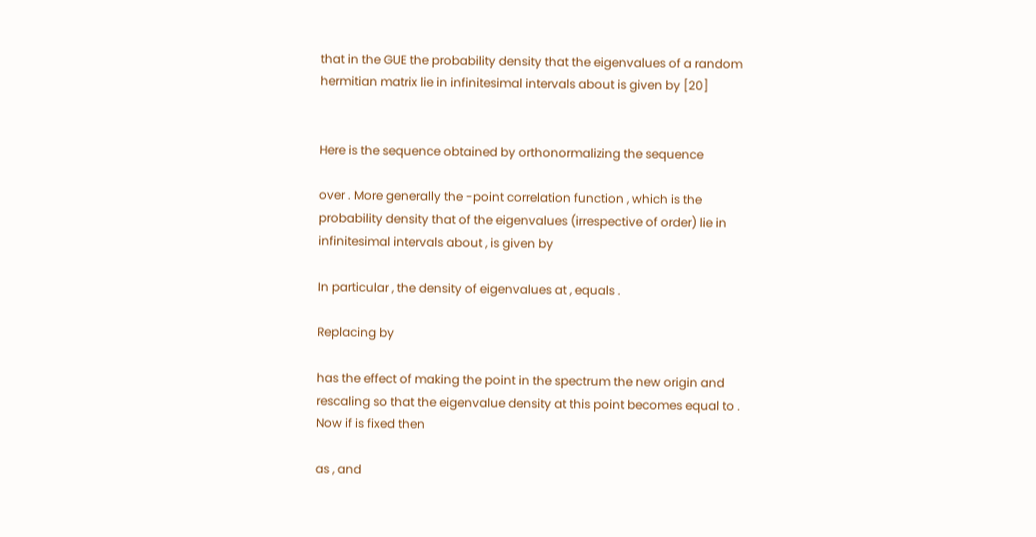that in the GUE the probability density that the eigenvalues of a random hermitian matrix lie in infinitesimal intervals about is given by [20]


Here is the sequence obtained by orthonormalizing the sequence

over . More generally the -point correlation function , which is the probability density that of the eigenvalues (irrespective of order) lie in infinitesimal intervals about , is given by

In particular , the density of eigenvalues at , equals .

Replacing by

has the effect of making the point in the spectrum the new origin and rescaling so that the eigenvalue density at this point becomes equal to . Now if is fixed then

as , and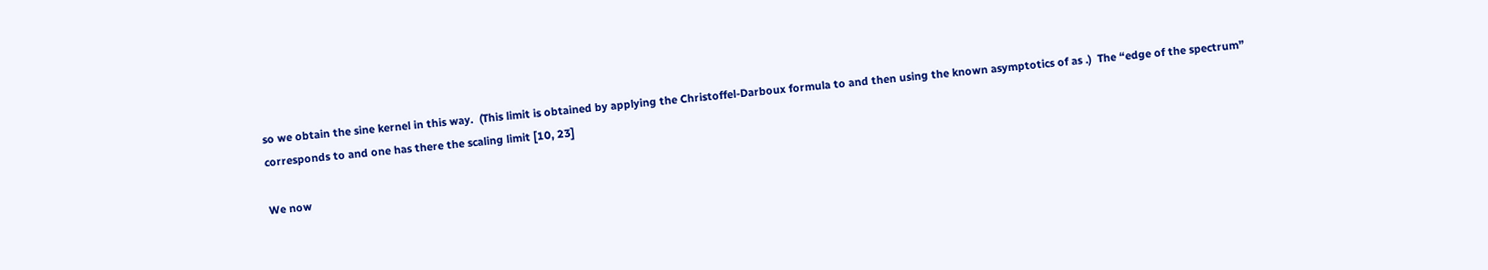so we obtain the sine kernel in this way.  (This limit is obtained by applying the Christoffel-Darboux formula to and then using the known asymptotics of as .)  The “edge of the spectrum” corresponds to and one has there the scaling limit [10, 23]

We now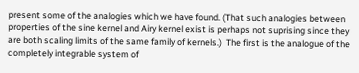present some of the analogies which we have found. (That such analogies between properties of the sine kernel and Airy kernel exist is perhaps not suprising since they are both scaling limits of the same family of kernels.)  The first is the analogue of the completely integrable system of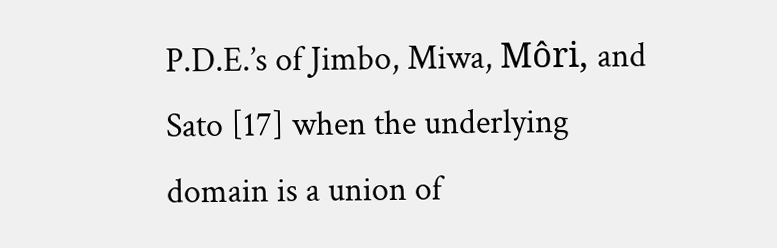P.D.E.’s of Jimbo, Miwa, Môri, and Sato [17] when the underlying domain is a union of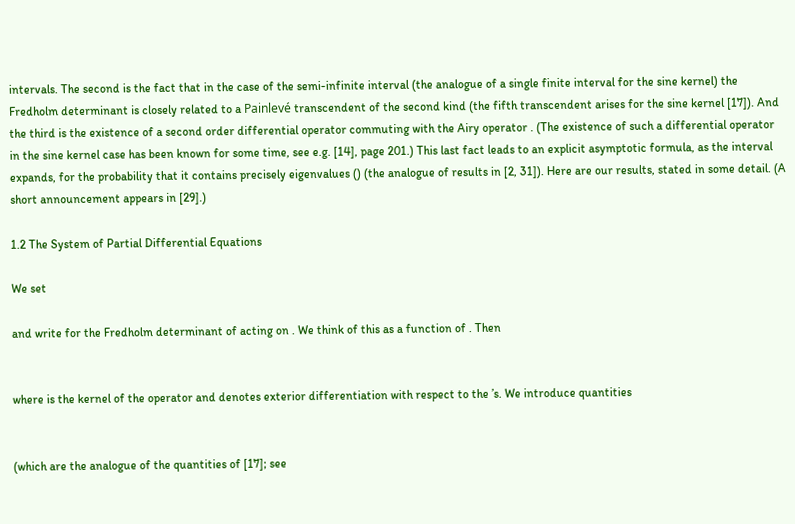intervals. The second is the fact that in the case of the semi-infinite interval (the analogue of a single finite interval for the sine kernel) the Fredholm determinant is closely related to a Painlevé transcendent of the second kind (the fifth transcendent arises for the sine kernel [17]). And the third is the existence of a second order differential operator commuting with the Airy operator . (The existence of such a differential operator in the sine kernel case has been known for some time, see e.g. [14], page 201.) This last fact leads to an explicit asymptotic formula, as the interval expands, for the probability that it contains precisely eigenvalues () (the analogue of results in [2, 31]). Here are our results, stated in some detail. (A short announcement appears in [29].)

1.2 The System of Partial Differential Equations

We set

and write for the Fredholm determinant of acting on . We think of this as a function of . Then


where is the kernel of the operator and denotes exterior differentiation with respect to the ’s. We introduce quantities


(which are the analogue of the quantities of [17]; see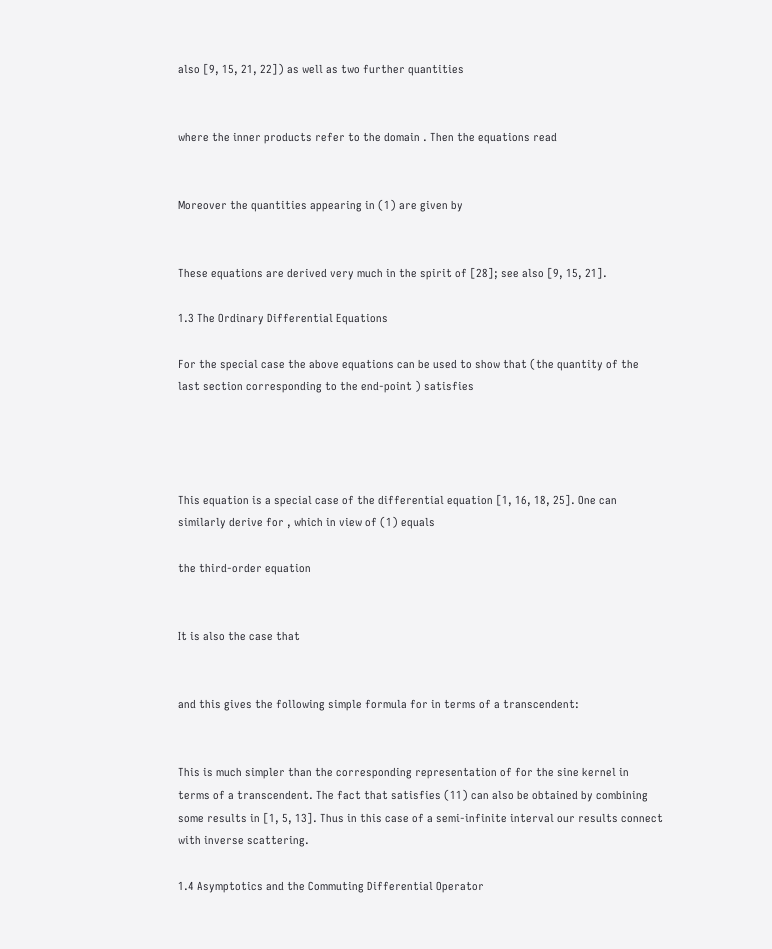also [9, 15, 21, 22]) as well as two further quantities


where the inner products refer to the domain . Then the equations read


Moreover the quantities appearing in (1) are given by


These equations are derived very much in the spirit of [28]; see also [9, 15, 21].

1.3 The Ordinary Differential Equations

For the special case the above equations can be used to show that (the quantity of the last section corresponding to the end-point ) satisfies




This equation is a special case of the differential equation [1, 16, 18, 25]. One can similarly derive for , which in view of (1) equals

the third-order equation


It is also the case that


and this gives the following simple formula for in terms of a transcendent:


This is much simpler than the corresponding representation of for the sine kernel in terms of a transcendent. The fact that satisfies (11) can also be obtained by combining some results in [1, 5, 13]. Thus in this case of a semi-infinite interval our results connect with inverse scattering.

1.4 Asymptotics and the Commuting Differential Operator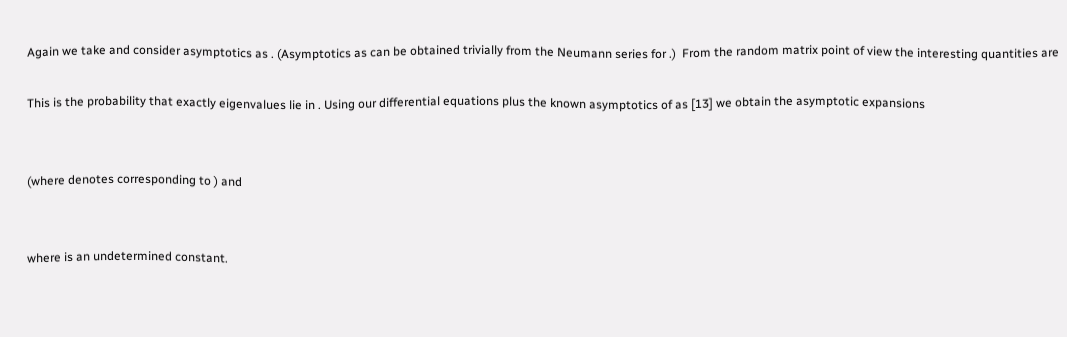Again we take and consider asymptotics as . (Asymptotics as can be obtained trivially from the Neumann series for .)  From the random matrix point of view the interesting quantities are

This is the probability that exactly eigenvalues lie in . Using our differential equations plus the known asymptotics of as [13] we obtain the asymptotic expansions


(where denotes corresponding to ) and


where is an undetermined constant.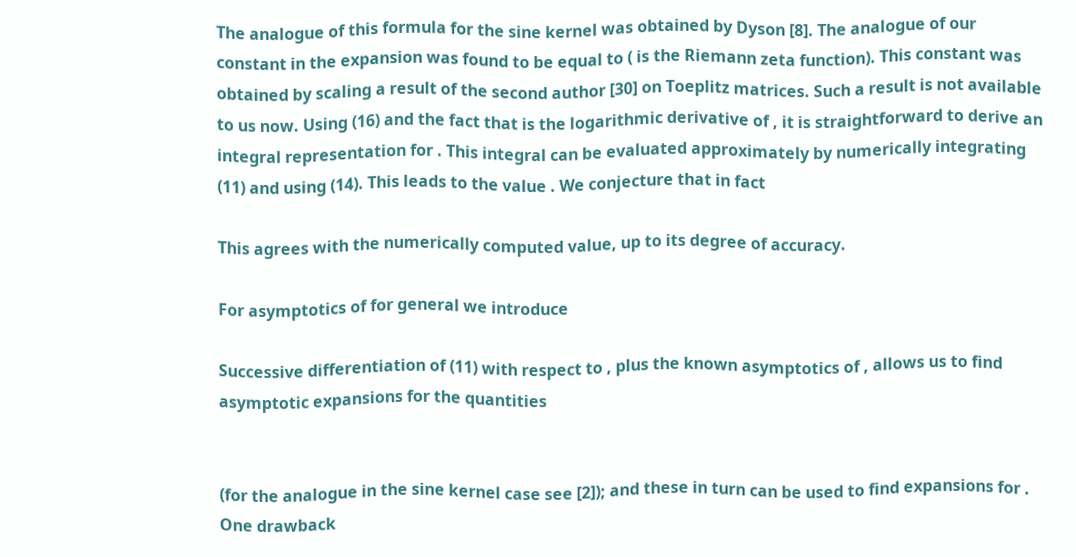The analogue of this formula for the sine kernel was obtained by Dyson [8]. The analogue of our constant in the expansion was found to be equal to ( is the Riemann zeta function). This constant was obtained by scaling a result of the second author [30] on Toeplitz matrices. Such a result is not available to us now. Using (16) and the fact that is the logarithmic derivative of , it is straightforward to derive an integral representation for . This integral can be evaluated approximately by numerically integrating (11) and using (14). This leads to the value . We conjecture that in fact

This agrees with the numerically computed value, up to its degree of accuracy.

For asymptotics of for general we introduce

Successive differentiation of (11) with respect to , plus the known asymptotics of , allows us to find asymptotic expansions for the quantities


(for the analogue in the sine kernel case see [2]); and these in turn can be used to find expansions for . One drawback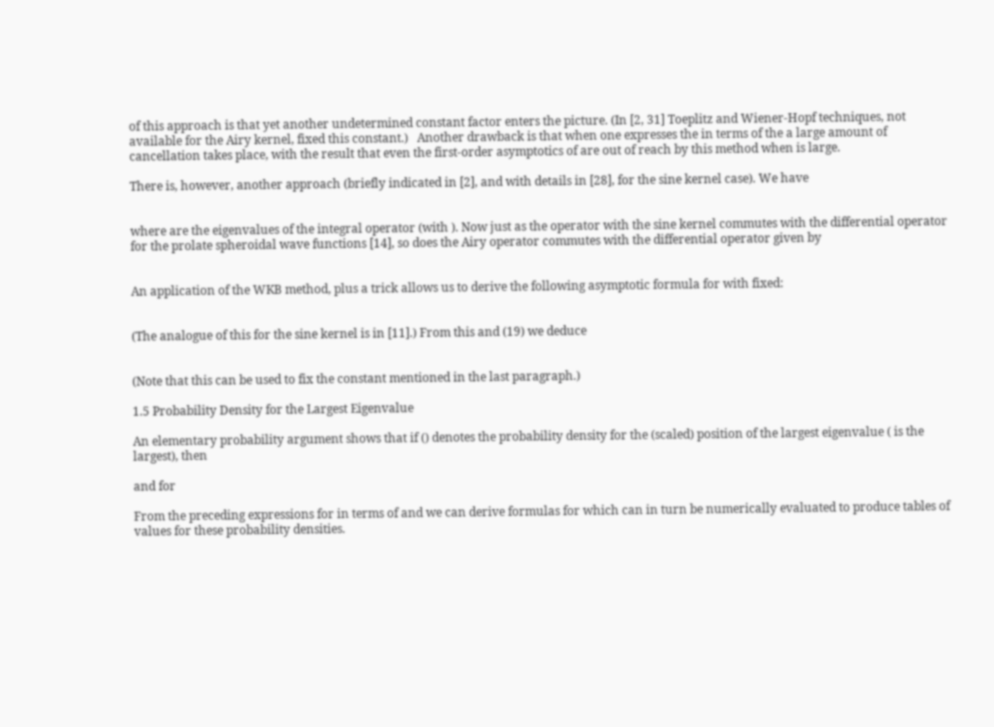of this approach is that yet another undetermined constant factor enters the picture. (In [2, 31] Toeplitz and Wiener-Hopf techniques, not available for the Airy kernel, fixed this constant.)   Another drawback is that when one expresses the in terms of the a large amount of cancellation takes place, with the result that even the first-order asymptotics of are out of reach by this method when is large.

There is, however, another approach (briefly indicated in [2], and with details in [28], for the sine kernel case). We have


where are the eigenvalues of the integral operator (with ). Now just as the operator with the sine kernel commutes with the differential operator for the prolate spheroidal wave functions [14], so does the Airy operator commutes with the differential operator given by


An application of the WKB method, plus a trick allows us to derive the following asymptotic formula for with fixed:


(The analogue of this for the sine kernel is in [11].) From this and (19) we deduce


(Note that this can be used to fix the constant mentioned in the last paragraph.)

1.5 Probability Density for the Largest Eigenvalue

An elementary probability argument shows that if () denotes the probability density for the (scaled) position of the largest eigenvalue ( is the largest), then

and for

From the preceding expressions for in terms of and we can derive formulas for which can in turn be numerically evaluated to produce tables of values for these probability densities.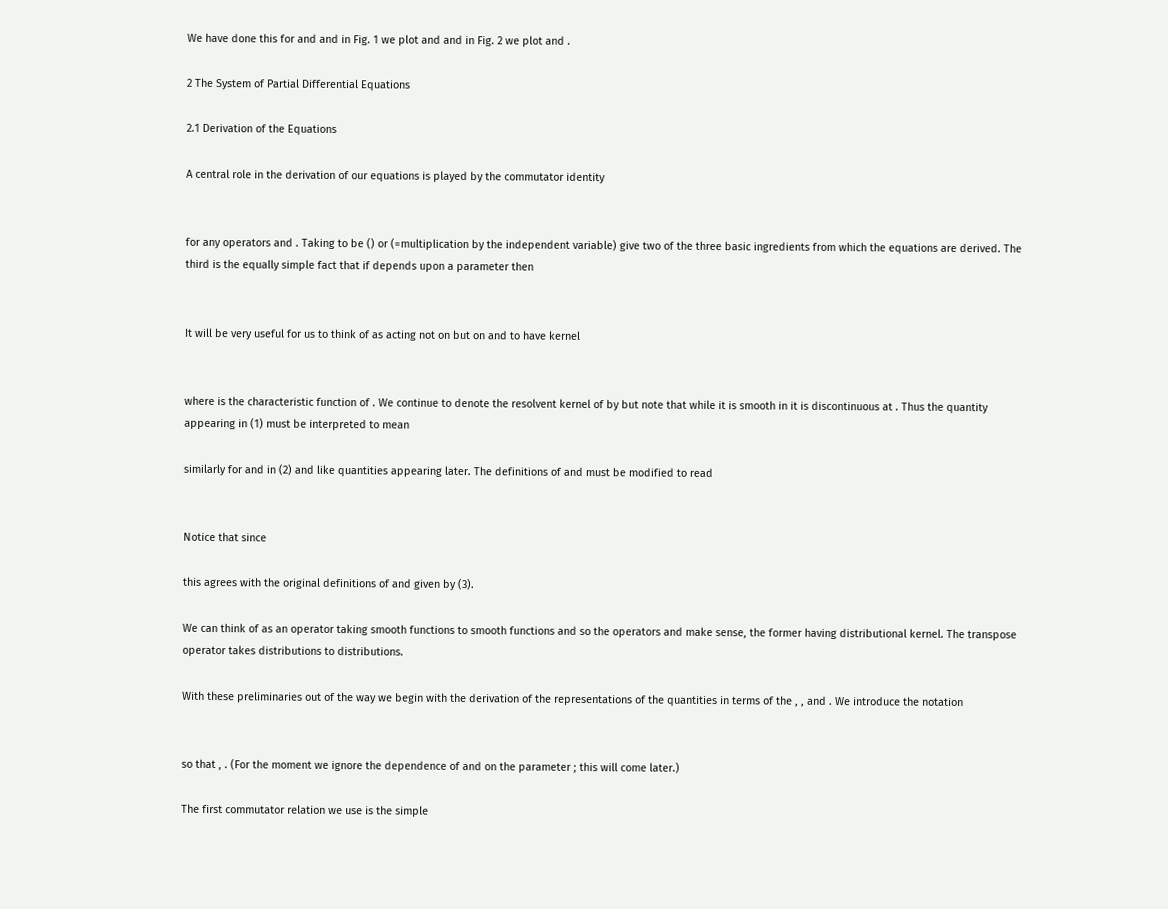We have done this for and and in Fig. 1 we plot and and in Fig. 2 we plot and .

2 The System of Partial Differential Equations

2.1 Derivation of the Equations

A central role in the derivation of our equations is played by the commutator identity


for any operators and . Taking to be () or (=multiplication by the independent variable) give two of the three basic ingredients from which the equations are derived. The third is the equally simple fact that if depends upon a parameter then


It will be very useful for us to think of as acting not on but on and to have kernel


where is the characteristic function of . We continue to denote the resolvent kernel of by but note that while it is smooth in it is discontinuous at . Thus the quantity appearing in (1) must be interpreted to mean

similarly for and in (2) and like quantities appearing later. The definitions of and must be modified to read


Notice that since

this agrees with the original definitions of and given by (3).

We can think of as an operator taking smooth functions to smooth functions and so the operators and make sense, the former having distributional kernel. The transpose operator takes distributions to distributions.

With these preliminaries out of the way we begin with the derivation of the representations of the quantities in terms of the , , and . We introduce the notation


so that , . (For the moment we ignore the dependence of and on the parameter ; this will come later.)

The first commutator relation we use is the simple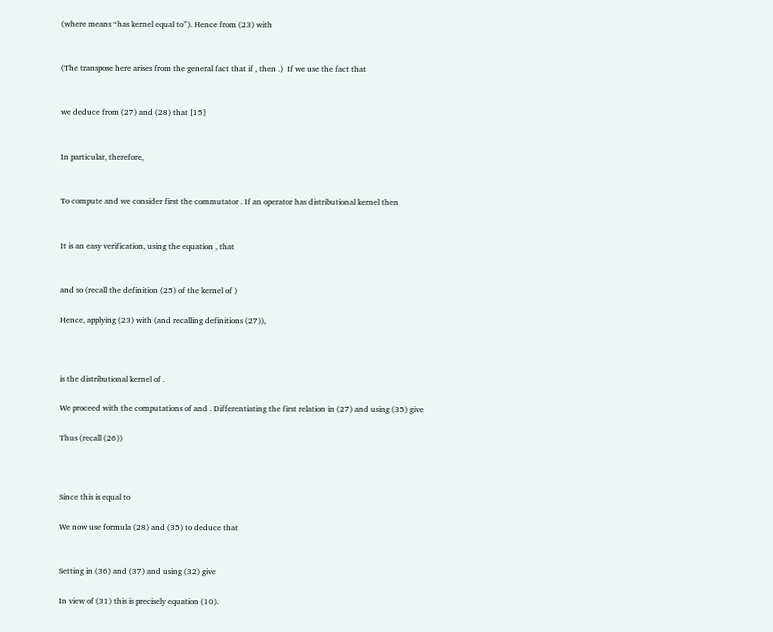(where means “has kernel equal to”). Hence from (23) with


(The transpose here arises from the general fact that if , then .)  If we use the fact that


we deduce from (27) and (28) that [15]


In particular, therefore,


To compute and we consider first the commutator . If an operator has distributional kernel then


It is an easy verification, using the equation , that


and so (recall the definition (25) of the kernel of )

Hence, applying (23) with (and recalling definitions (27)),



is the distributional kernel of .

We proceed with the computations of and . Differentiating the first relation in (27) and using (35) give

Thus (recall (26))



Since this is equal to

We now use formula (28) and (35) to deduce that


Setting in (36) and (37) and using (32) give

In view of (31) this is precisely equation (10).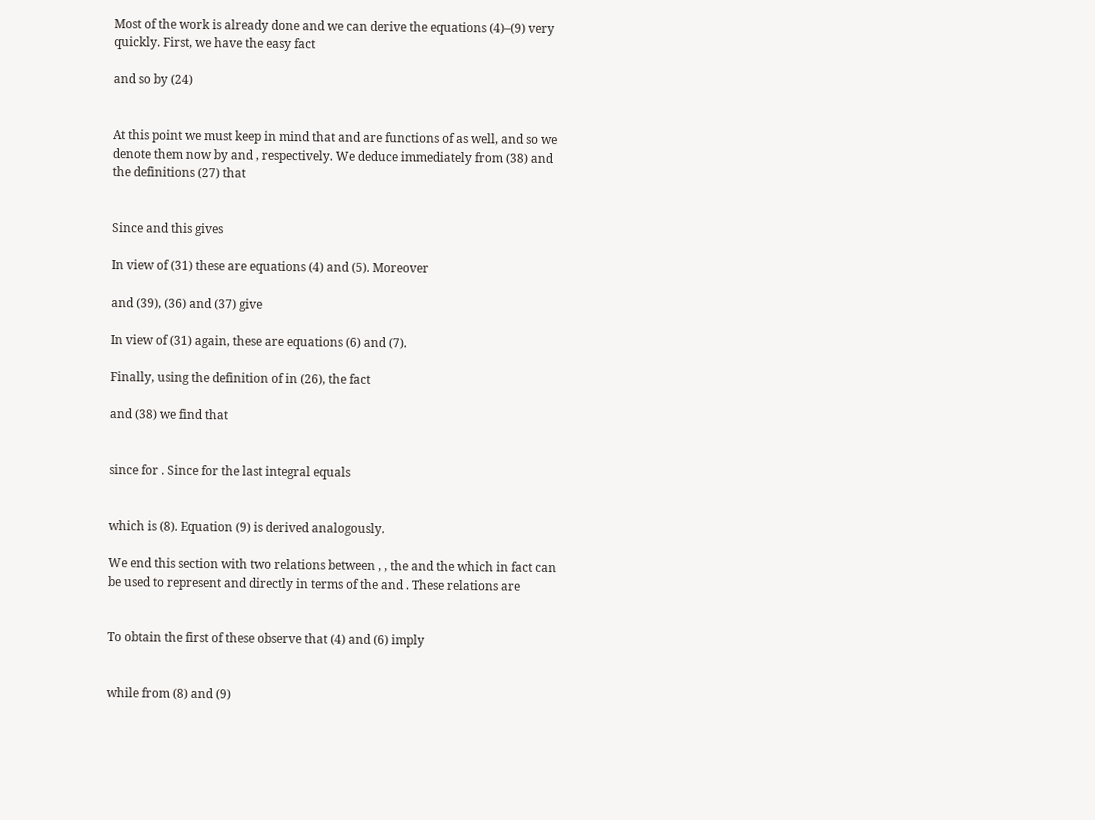Most of the work is already done and we can derive the equations (4)–(9) very quickly. First, we have the easy fact

and so by (24)


At this point we must keep in mind that and are functions of as well, and so we denote them now by and , respectively. We deduce immediately from (38) and the definitions (27) that


Since and this gives

In view of (31) these are equations (4) and (5). Moreover

and (39), (36) and (37) give

In view of (31) again, these are equations (6) and (7).

Finally, using the definition of in (26), the fact

and (38) we find that


since for . Since for the last integral equals


which is (8). Equation (9) is derived analogously.

We end this section with two relations between , , the and the which in fact can be used to represent and directly in terms of the and . These relations are


To obtain the first of these observe that (4) and (6) imply


while from (8) and (9)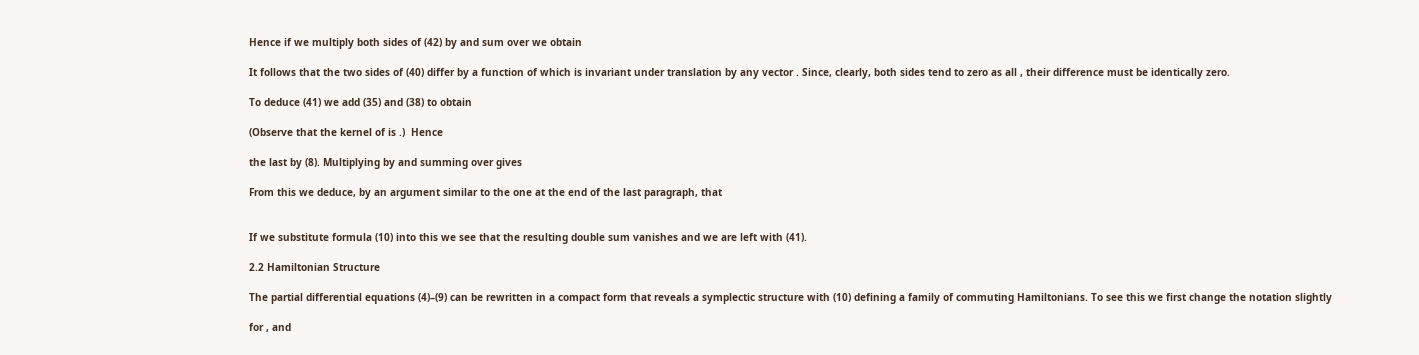Hence if we multiply both sides of (42) by and sum over we obtain

It follows that the two sides of (40) differ by a function of which is invariant under translation by any vector . Since, clearly, both sides tend to zero as all , their difference must be identically zero.

To deduce (41) we add (35) and (38) to obtain

(Observe that the kernel of is .)  Hence

the last by (8). Multiplying by and summing over gives

From this we deduce, by an argument similar to the one at the end of the last paragraph, that


If we substitute formula (10) into this we see that the resulting double sum vanishes and we are left with (41).

2.2 Hamiltonian Structure

The partial differential equations (4)–(9) can be rewritten in a compact form that reveals a symplectic structure with (10) defining a family of commuting Hamiltonians. To see this we first change the notation slightly

for , and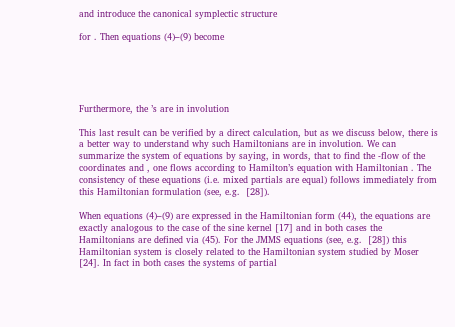and introduce the canonical symplectic structure

for . Then equations (4)–(9) become





Furthermore, the ’s are in involution

This last result can be verified by a direct calculation, but as we discuss below, there is a better way to understand why such Hamiltonians are in involution. We can summarize the system of equations by saying, in words, that to find the -flow of the coordinates and , one flows according to Hamilton’s equation with Hamiltonian . The consistency of these equations (i.e. mixed partials are equal) follows immediately from this Hamiltonian formulation (see, e.g.  [28]).

When equations (4)–(9) are expressed in the Hamiltonian form (44), the equations are exactly analogous to the case of the sine kernel [17] and in both cases the Hamiltonians are defined via (45). For the JMMS equations (see, e.g.  [28]) this Hamiltonian system is closely related to the Hamiltonian system studied by Moser [24]. In fact in both cases the systems of partial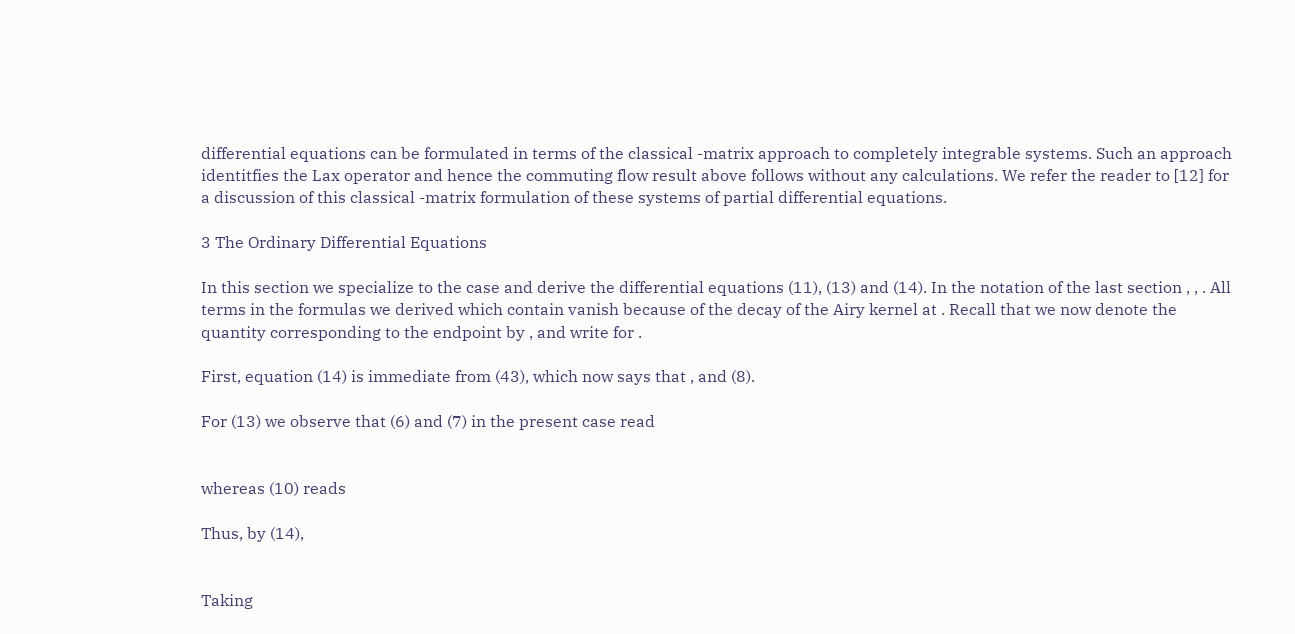differential equations can be formulated in terms of the classical -matrix approach to completely integrable systems. Such an approach identitfies the Lax operator and hence the commuting flow result above follows without any calculations. We refer the reader to [12] for a discussion of this classical -matrix formulation of these systems of partial differential equations.

3 The Ordinary Differential Equations

In this section we specialize to the case and derive the differential equations (11), (13) and (14). In the notation of the last section , , . All terms in the formulas we derived which contain vanish because of the decay of the Airy kernel at . Recall that we now denote the quantity corresponding to the endpoint by , and write for .

First, equation (14) is immediate from (43), which now says that , and (8).

For (13) we observe that (6) and (7) in the present case read


whereas (10) reads

Thus, by (14),


Taking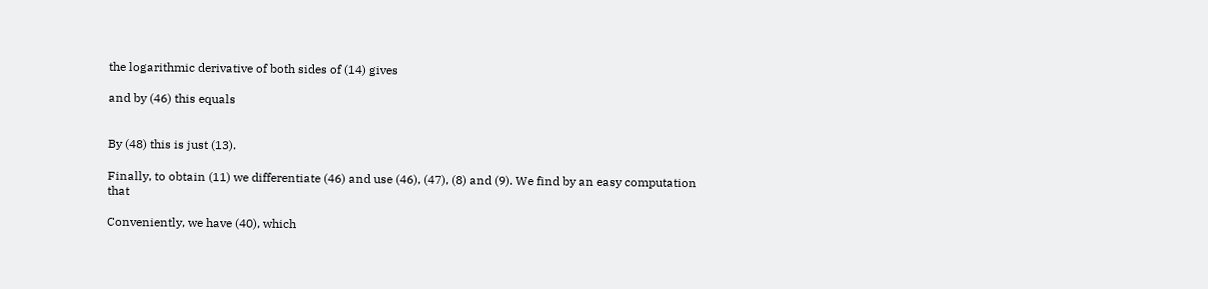the logarithmic derivative of both sides of (14) gives

and by (46) this equals


By (48) this is just (13).

Finally, to obtain (11) we differentiate (46) and use (46), (47), (8) and (9). We find by an easy computation that

Conveniently, we have (40), which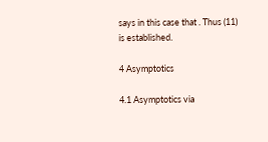says in this case that . Thus (11) is established.

4 Asymptotics

4.1 Asymptotics via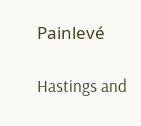Painlevé

Hastings and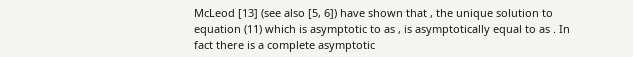McLeod [13] (see also [5, 6]) have shown that , the unique solution to equation (11) which is asymptotic to as , is asymptotically equal to as . In fact there is a complete asymptotic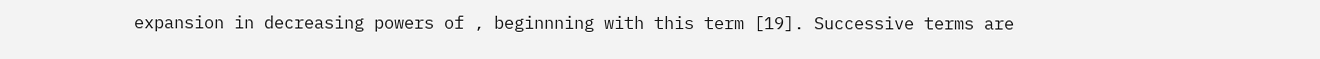expansion in decreasing powers of , beginnning with this term [19]. Successive terms are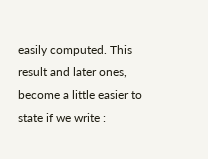easily computed. This result and later ones, become a little easier to state if we write :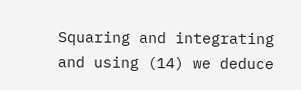Squaring and integrating and using (14) we deduce